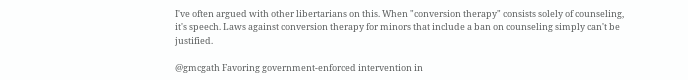I've often argued with other libertarians on this. When "conversion therapy" consists solely of counseling, it's speech. Laws against conversion therapy for minors that include a ban on counseling simply can't be justified.

@gmcgath Favoring government-enforced intervention in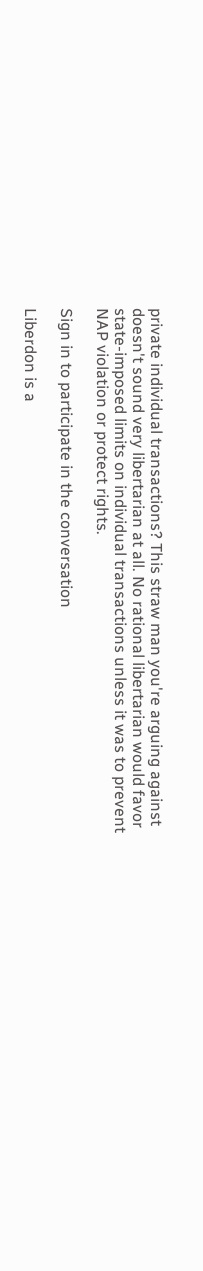private individual transactions? This straw man you're arguing against doesn't sound very libertarian at all. No rational libertarian would favor state-imposed limits on individual transactions unless it was to prevent NAP violation or protect rights.

Sign in to participate in the conversation

Liberdon is a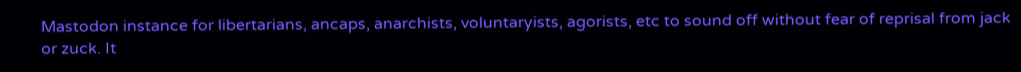Mastodon instance for libertarians, ancaps, anarchists, voluntaryists, agorists, etc to sound off without fear of reprisal from jack or zuck. It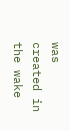was created in the wake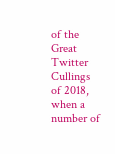of the Great Twitter Cullings of 2018, when a number of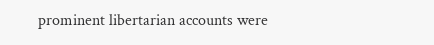prominent libertarian accounts were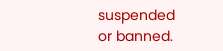suspended or banned.